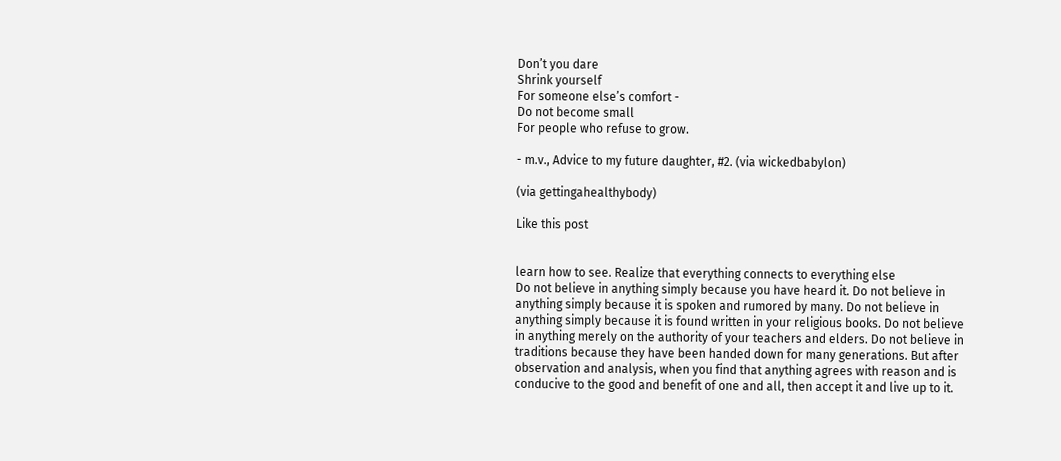Don’t you dare
Shrink yourself
For someone else’s comfort -
Do not become small
For people who refuse to grow.

- m.v., Advice to my future daughter, #2. (via wickedbabylon)

(via gettingahealthybody)

Like this post


learn how to see. Realize that everything connects to everything else
Do not believe in anything simply because you have heard it. Do not believe in anything simply because it is spoken and rumored by many. Do not believe in anything simply because it is found written in your religious books. Do not believe in anything merely on the authority of your teachers and elders. Do not believe in traditions because they have been handed down for many generations. But after observation and analysis, when you find that anything agrees with reason and is conducive to the good and benefit of one and all, then accept it and live up to it.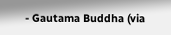- Gautama Buddha (via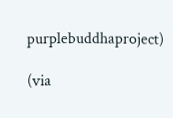purplebuddhaproject)

(via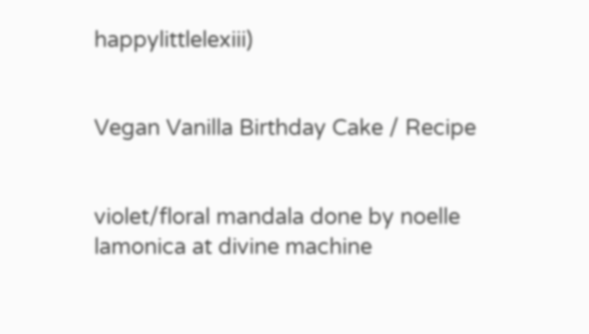happylittlelexiii)


Vegan Vanilla Birthday Cake / Recipe


violet/floral mandala done by noelle lamonica at divine machine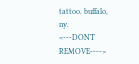tattoo. buffalo, ny.
<---DONT REMOVE---->